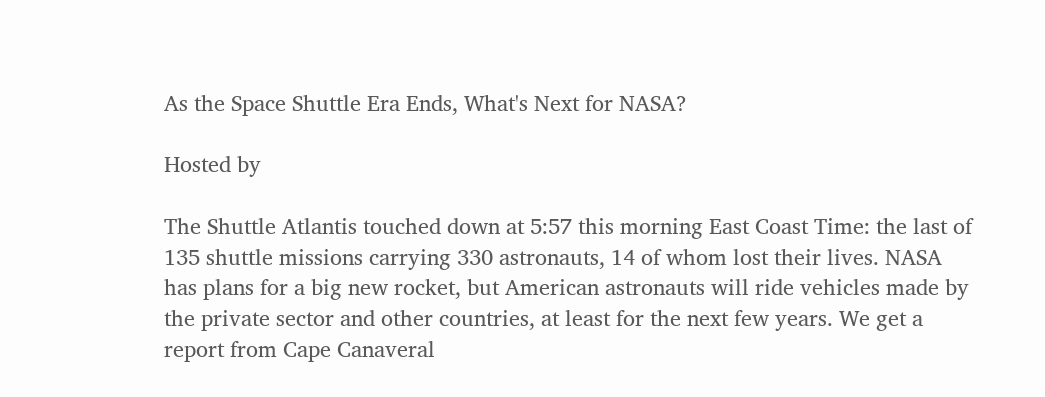As the Space Shuttle Era Ends, What's Next for NASA?

Hosted by

The Shuttle Atlantis touched down at 5:57 this morning East Coast Time: the last of 135 shuttle missions carrying 330 astronauts, 14 of whom lost their lives. NASA has plans for a big new rocket, but American astronauts will ride vehicles made by the private sector and other countries, at least for the next few years. We get a report from Cape Canaveral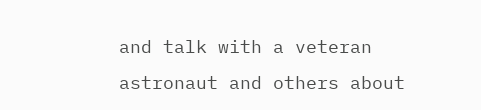and talk with a veteran astronaut and others about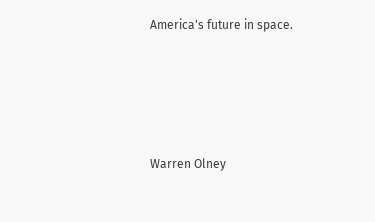America's future in space.





Warren Olney